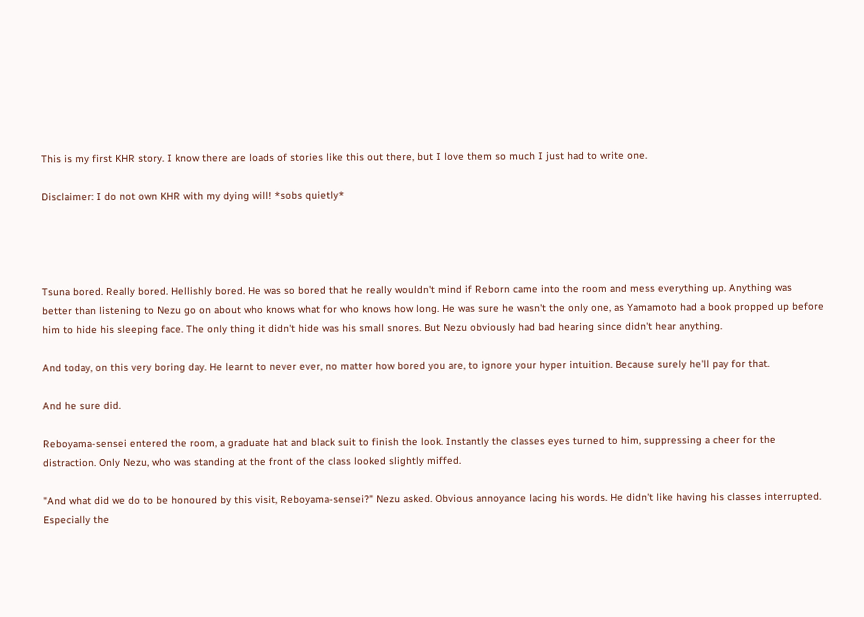This is my first KHR story. I know there are loads of stories like this out there, but I love them so much I just had to write one.

Disclaimer: I do not own KHR with my dying will! *sobs quietly*




Tsuna bored. Really bored. Hellishly bored. He was so bored that he really wouldn't mind if Reborn came into the room and mess everything up. Anything was better than listening to Nezu go on about who knows what for who knows how long. He was sure he wasn't the only one, as Yamamoto had a book propped up before him to hide his sleeping face. The only thing it didn't hide was his small snores. But Nezu obviously had bad hearing since didn't hear anything.

And today, on this very boring day. He learnt to never ever, no matter how bored you are, to ignore your hyper intuition. Because surely he'll pay for that.

And he sure did.

Reboyama-sensei entered the room, a graduate hat and black suit to finish the look. Instantly the classes eyes turned to him, suppressing a cheer for the distraction. Only Nezu, who was standing at the front of the class looked slightly miffed.

"And what did we do to be honoured by this visit, Reboyama-sensei?" Nezu asked. Obvious annoyance lacing his words. He didn't like having his classes interrupted. Especially the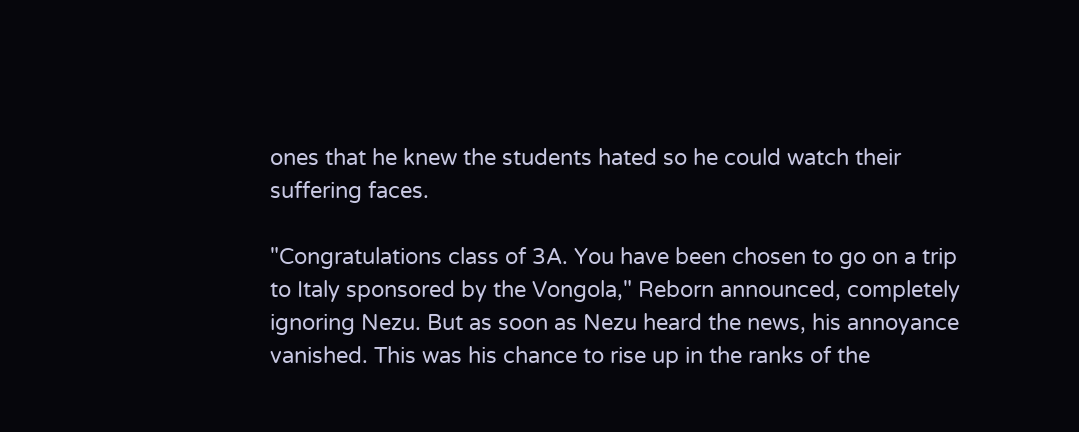ones that he knew the students hated so he could watch their suffering faces.

"Congratulations class of 3A. You have been chosen to go on a trip to Italy sponsored by the Vongola," Reborn announced, completely ignoring Nezu. But as soon as Nezu heard the news, his annoyance vanished. This was his chance to rise up in the ranks of the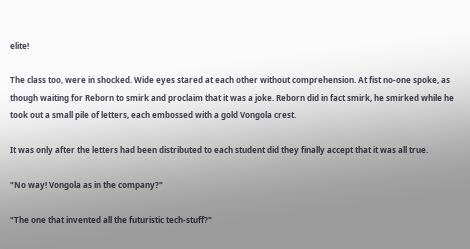elite!

The class too, were in shocked. Wide eyes stared at each other without comprehension. At fist no-one spoke, as though waiting for Reborn to smirk and proclaim that it was a joke. Reborn did in fact smirk, he smirked while he took out a small pile of letters, each embossed with a gold Vongola crest.

It was only after the letters had been distributed to each student did they finally accept that it was all true.

"No way! Vongola as in the company?"

"The one that invented all the futuristic tech-stuff?"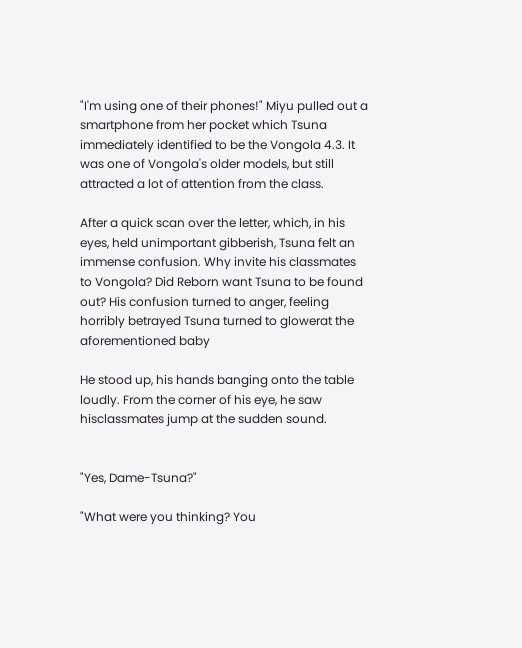"I'm using one of their phones!" Miyu pulled out a smartphone from her pocket which Tsuna immediately identified to be the Vongola 4.3. It was one of Vongola's older models, but still attracted a lot of attention from the class.

After a quick scan over the letter, which, in his eyes, held unimportant gibberish, Tsuna felt an immense confusion. Why invite his classmates to Vongola? Did Reborn want Tsuna to be found out? His confusion turned to anger, feeling horribly betrayed Tsuna turned to glowerat the aforementioned baby

He stood up, his hands banging onto the table loudly. From the corner of his eye, he saw hisclassmates jump at the sudden sound.


"Yes, Dame-Tsuna?"

"What were you thinking? You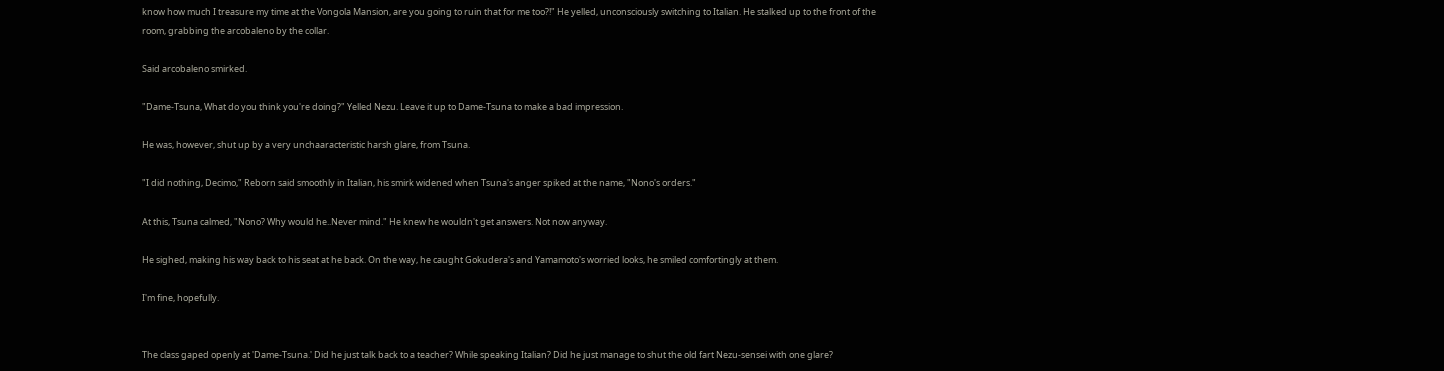know how much I treasure my time at the Vongola Mansion, are you going to ruin that for me too?!" He yelled, unconsciously switching to Italian. He stalked up to the front of the room, grabbing the arcobaleno by the collar.

Said arcobaleno smirked.

"Dame-Tsuna, What do you think you're doing?" Yelled Nezu. Leave it up to Dame-Tsuna to make a bad impression.

He was, however, shut up by a very unchaaracteristic harsh glare, from Tsuna.

"I did nothing, Decimo," Reborn said smoothly in Italian, his smirk widened when Tsuna's anger spiked at the name, "Nono's orders."

At this, Tsuna calmed, "Nono? Why would he..Never mind." He knew he wouldn't get answers. Not now anyway.

He sighed, making his way back to his seat at he back. On the way, he caught Gokudera's and Yamamoto's worried looks, he smiled comfortingly at them.

I'm fine, hopefully.


The class gaped openly at 'Dame-Tsuna.' Did he just talk back to a teacher? While speaking Italian? Did he just manage to shut the old fart Nezu-sensei with one glare?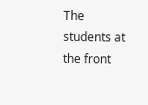The students at the front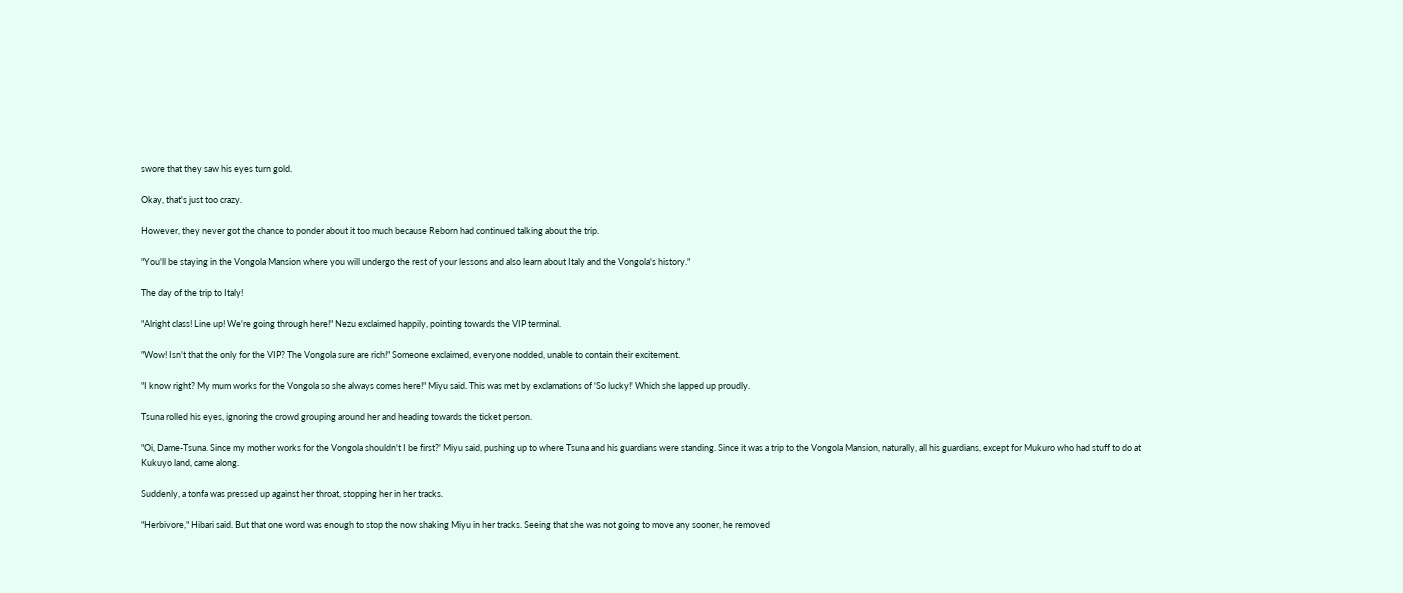swore that they saw his eyes turn gold.

Okay, that's just too crazy.

However, they never got the chance to ponder about it too much because Reborn had continued talking about the trip.

"You'll be staying in the Vongola Mansion where you will undergo the rest of your lessons and also learn about Italy and the Vongola's history."

The day of the trip to Italy!

"Alright class! Line up! We're going through here!" Nezu exclaimed happily, pointing towards the VIP terminal.

"Wow! Isn't that the only for the VIP? The Vongola sure are rich!" Someone exclaimed, everyone nodded, unable to contain their excitement.

"I know right? My mum works for the Vongola so she always comes here!" Miyu said. This was met by exclamations of 'So lucky!' Which she lapped up proudly.

Tsuna rolled his eyes, ignoring the crowd grouping around her and heading towards the ticket person.

"Oi, Dame-Tsuna. Since my mother works for the Vongola shouldn't I be first?' Miyu said, pushing up to where Tsuna and his guardians were standing. Since it was a trip to the Vongola Mansion, naturally, all his guardians, except for Mukuro who had stuff to do at Kukuyo land, came along.

Suddenly, a tonfa was pressed up against her throat, stopping her in her tracks.

"Herbivore," Hibari said. But that one word was enough to stop the now shaking Miyu in her tracks. Seeing that she was not going to move any sooner, he removed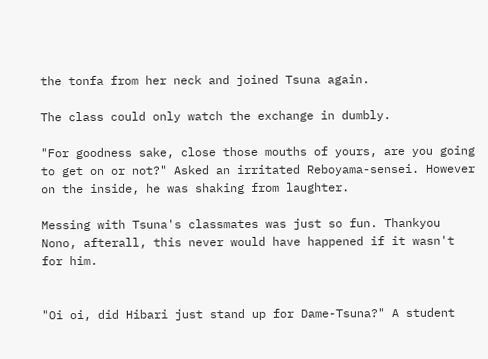the tonfa from her neck and joined Tsuna again.

The class could only watch the exchange in dumbly.

"For goodness sake, close those mouths of yours, are you going to get on or not?" Asked an irritated Reboyama-sensei. However on the inside, he was shaking from laughter.

Messing with Tsuna's classmates was just so fun. Thankyou Nono, afterall, this never would have happened if it wasn't for him.


"Oi oi, did Hibari just stand up for Dame-Tsuna?" A student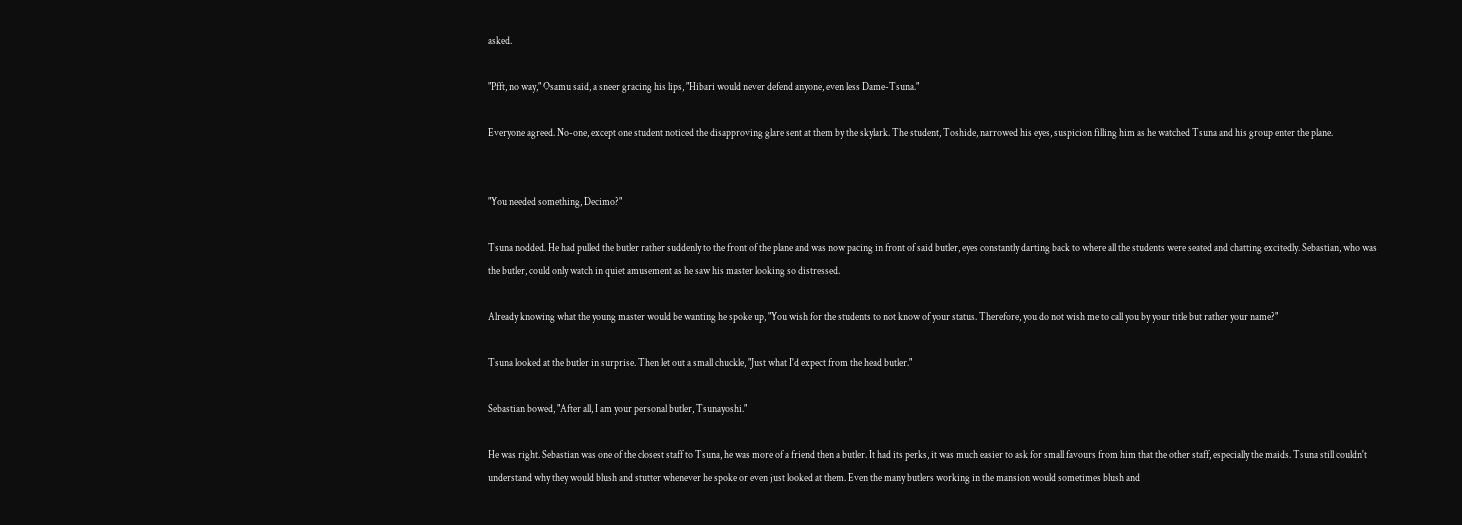asked.

"Pfft, no way," Osamu said, a sneer gracing his lips, "Hibari would never defend anyone, even less Dame-Tsuna."

Everyone agreed. No-one, except one student noticed the disapproving glare sent at them by the skylark. The student, Toshide, narrowed his eyes, suspicion filling him as he watched Tsuna and his group enter the plane.


"You needed something, Decimo?"

Tsuna nodded. He had pulled the butler rather suddenly to the front of the plane and was now pacing in front of said butler, eyes constantly darting back to where all the students were seated and chatting excitedly. Sebastian, who was the butler, could only watch in quiet amusement as he saw his master looking so distressed.

Already knowing what the young master would be wanting he spoke up, "You wish for the students to not know of your status. Therefore, you do not wish me to call you by your title but rather your name?"

Tsuna looked at the butler in surprise. Then let out a small chuckle, "Just what I'd expect from the head butler."

Sebastian bowed, "After all, I am your personal butler, Tsunayoshi."

He was right. Sebastian was one of the closest staff to Tsuna, he was more of a friend then a butler. It had its perks, it was much easier to ask for small favours from him that the other staff, especially the maids. Tsuna still couldn't understand why they would blush and stutter whenever he spoke or even just looked at them. Even the many butlers working in the mansion would sometimes blush and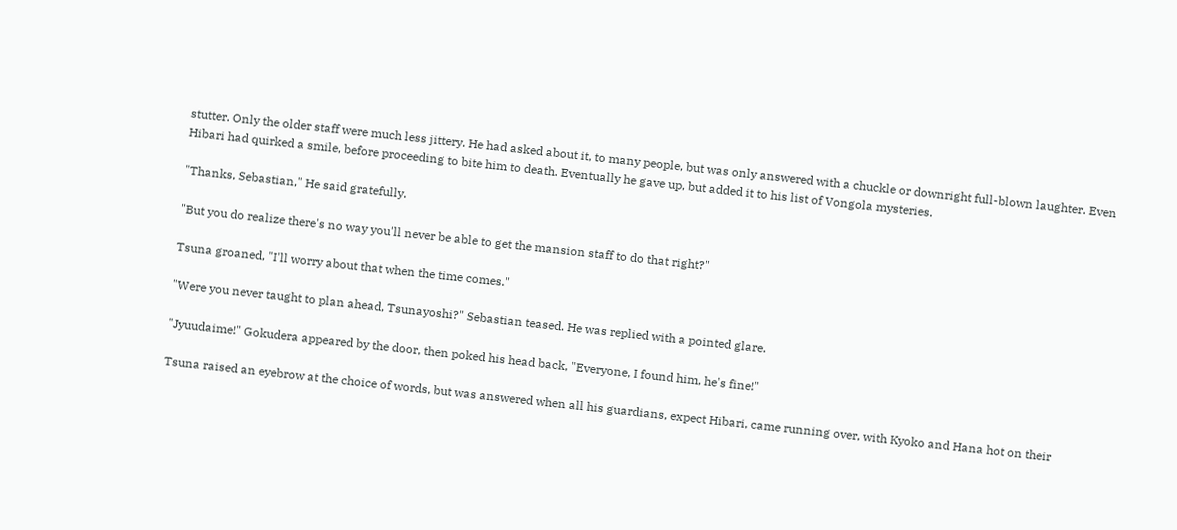stutter. Only the older staff were much less jittery. He had asked about it, to many people, but was only answered with a chuckle or downright full-blown laughter. Even Hibari had quirked a smile, before proceeding to bite him to death. Eventually he gave up, but added it to his list of Vongola mysteries.

"Thanks, Sebastian," He said gratefully.

"But you do realize there's no way you'll never be able to get the mansion staff to do that right?"

Tsuna groaned, "I'll worry about that when the time comes."

"Were you never taught to plan ahead, Tsunayoshi?" Sebastian teased. He was replied with a pointed glare.

"Jyuudaime!" Gokudera appeared by the door, then poked his head back, "Everyone, I found him, he's fine!"

Tsuna raised an eyebrow at the choice of words, but was answered when all his guardians, expect Hibari, came running over, with Kyoko and Hana hot on their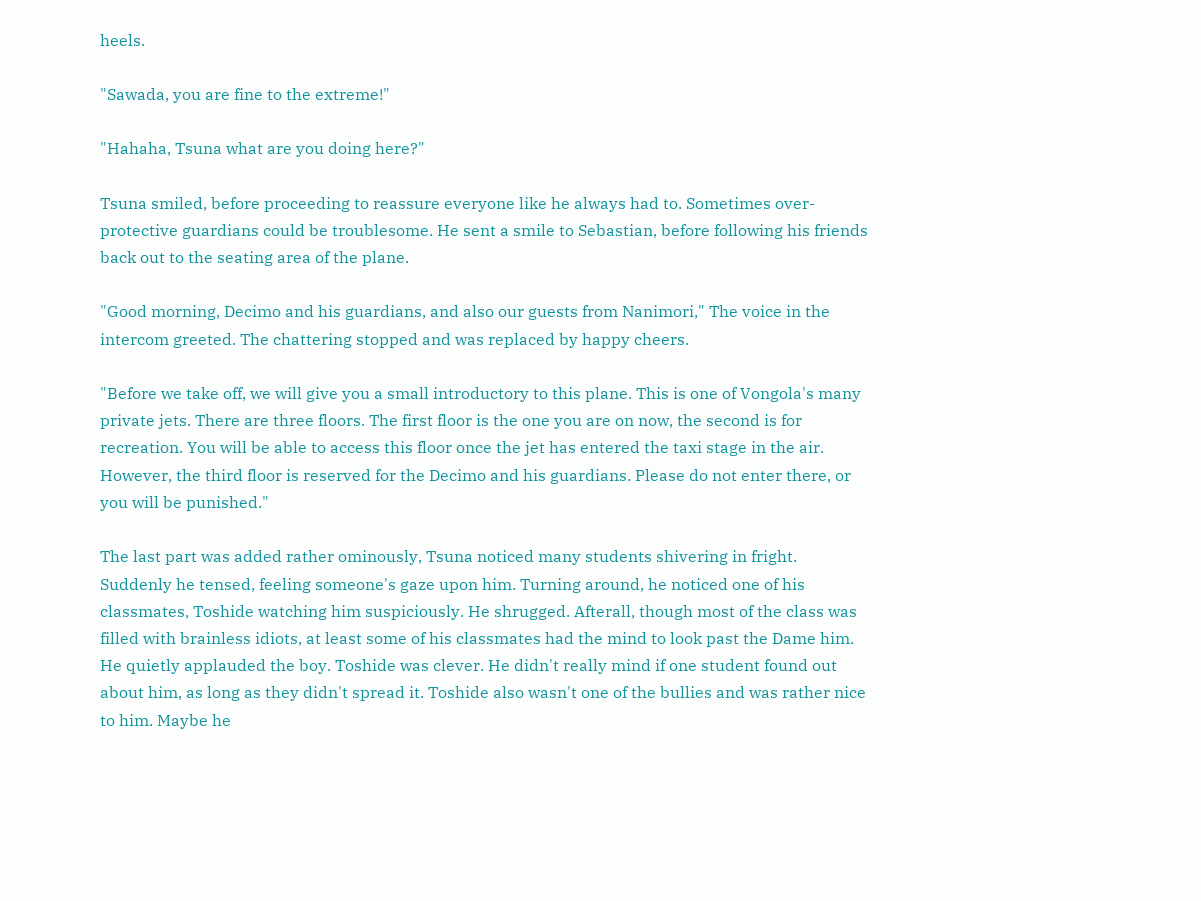heels.

"Sawada, you are fine to the extreme!"

"Hahaha, Tsuna what are you doing here?"

Tsuna smiled, before proceeding to reassure everyone like he always had to. Sometimes over-protective guardians could be troublesome. He sent a smile to Sebastian, before following his friends back out to the seating area of the plane.

"Good morning, Decimo and his guardians, and also our guests from Nanimori," The voice in the intercom greeted. The chattering stopped and was replaced by happy cheers.

"Before we take off, we will give you a small introductory to this plane. This is one of Vongola's many private jets. There are three floors. The first floor is the one you are on now, the second is for recreation. You will be able to access this floor once the jet has entered the taxi stage in the air. However, the third floor is reserved for the Decimo and his guardians. Please do not enter there, or you will be punished."

The last part was added rather ominously, Tsuna noticed many students shivering in fright. Suddenly he tensed, feeling someone's gaze upon him. Turning around, he noticed one of his classmates, Toshide watching him suspiciously. He shrugged. Afterall, though most of the class was filled with brainless idiots, at least some of his classmates had the mind to look past the Dame him. He quietly applauded the boy. Toshide was clever. He didn't really mind if one student found out about him, as long as they didn't spread it. Toshide also wasn't one of the bullies and was rather nice to him. Maybe he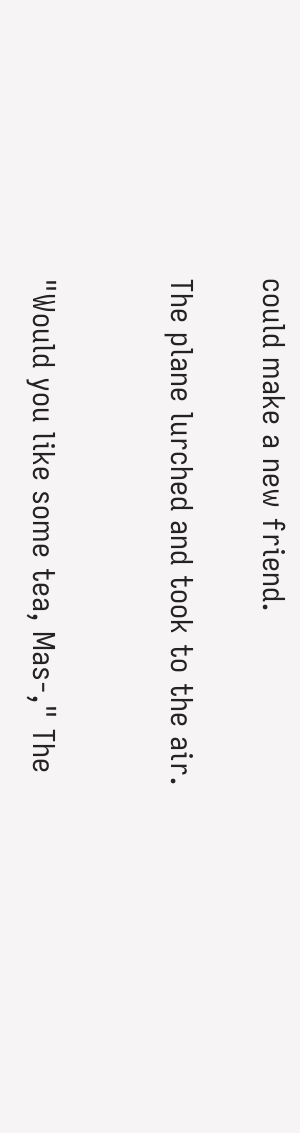could make a new friend.

The plane lurched and took to the air.


"Would you like some tea, Mas-," The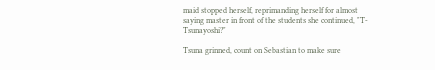maid stopped herself, reprimanding herself for almost saying master in front of the students she continued, "T-Tsunayoshi?"

Tsuna grinned, count on Sebastian to make sure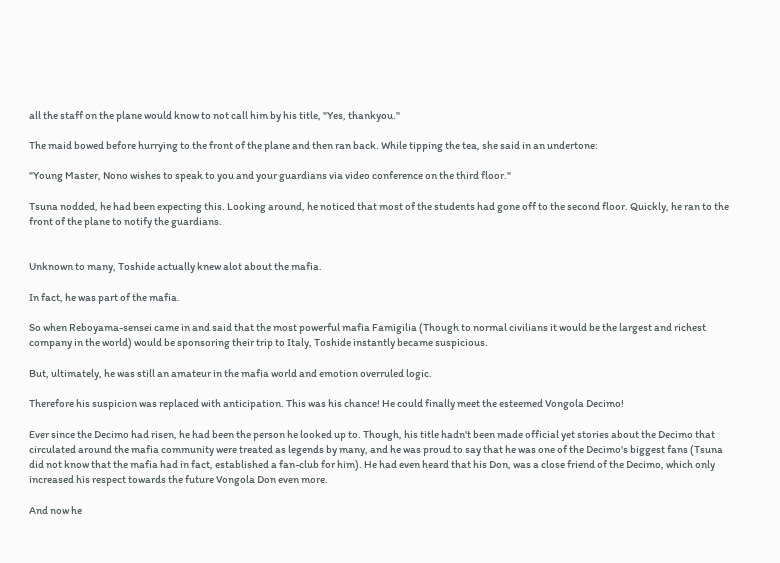all the staff on the plane would know to not call him by his title, "Yes, thankyou."

The maid bowed before hurrying to the front of the plane and then ran back. While tipping the tea, she said in an undertone:

"Young Master, Nono wishes to speak to you and your guardians via video conference on the third floor."

Tsuna nodded, he had been expecting this. Looking around, he noticed that most of the students had gone off to the second floor. Quickly, he ran to the front of the plane to notify the guardians.


Unknown to many, Toshide actually knew alot about the mafia.

In fact, he was part of the mafia.

So when Reboyama-sensei came in and said that the most powerful mafia Famigilia (Though to normal civilians it would be the largest and richest company in the world) would be sponsoring their trip to Italy, Toshide instantly became suspicious.

But, ultimately, he was still an amateur in the mafia world and emotion overruled logic.

Therefore his suspicion was replaced with anticipation. This was his chance! He could finally meet the esteemed Vongola Decimo!

Ever since the Decimo had risen, he had been the person he looked up to. Though, his title hadn't been made official yet stories about the Decimo that circulated around the mafia community were treated as legends by many, and he was proud to say that he was one of the Decimo's biggest fans (Tsuna did not know that the mafia had in fact, established a fan-club for him). He had even heard that his Don, was a close friend of the Decimo, which only increased his respect towards the future Vongola Don even more.

And now he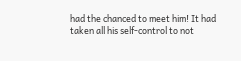had the chanced to meet him! It had taken all his self-control to not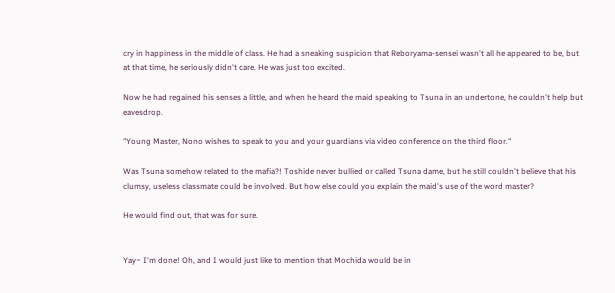cry in happiness in the middle of class. He had a sneaking suspicion that Reboryama-sensei wasn't all he appeared to be, but at that time, he seriously didn't care. He was just too excited.

Now he had regained his senses a little, and when he heard the maid speaking to Tsuna in an undertone, he couldn't help but eavesdrop.

"Young Master, Nono wishes to speak to you and your guardians via video conference on the third floor."

Was Tsuna somehow related to the mafia?! Toshide never bullied or called Tsuna dame, but he still couldn't believe that his clumsy, useless classmate could be involved. But how else could you explain the maid's use of the word master?

He would find out, that was for sure.


Yay~ I'm done! Oh, and I would just like to mention that Mochida would be in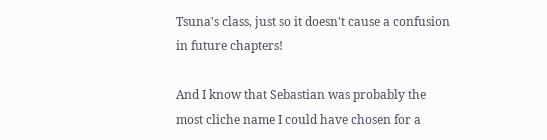Tsuna's class, just so it doesn't cause a confusion in future chapters!

And I know that Sebastian was probably the most cliche name I could have chosen for a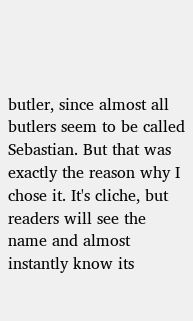butler, since almost all butlers seem to be called Sebastian. But that was exactly the reason why I chose it. It's cliche, but readers will see the name and almost instantly know its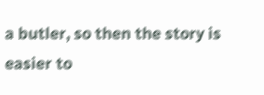a butler, so then the story is easier to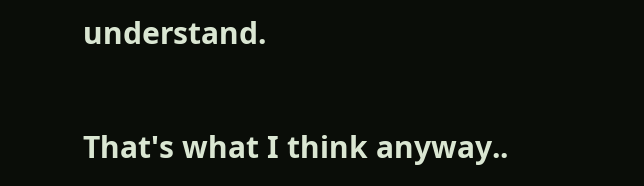understand.

That's what I think anyway..